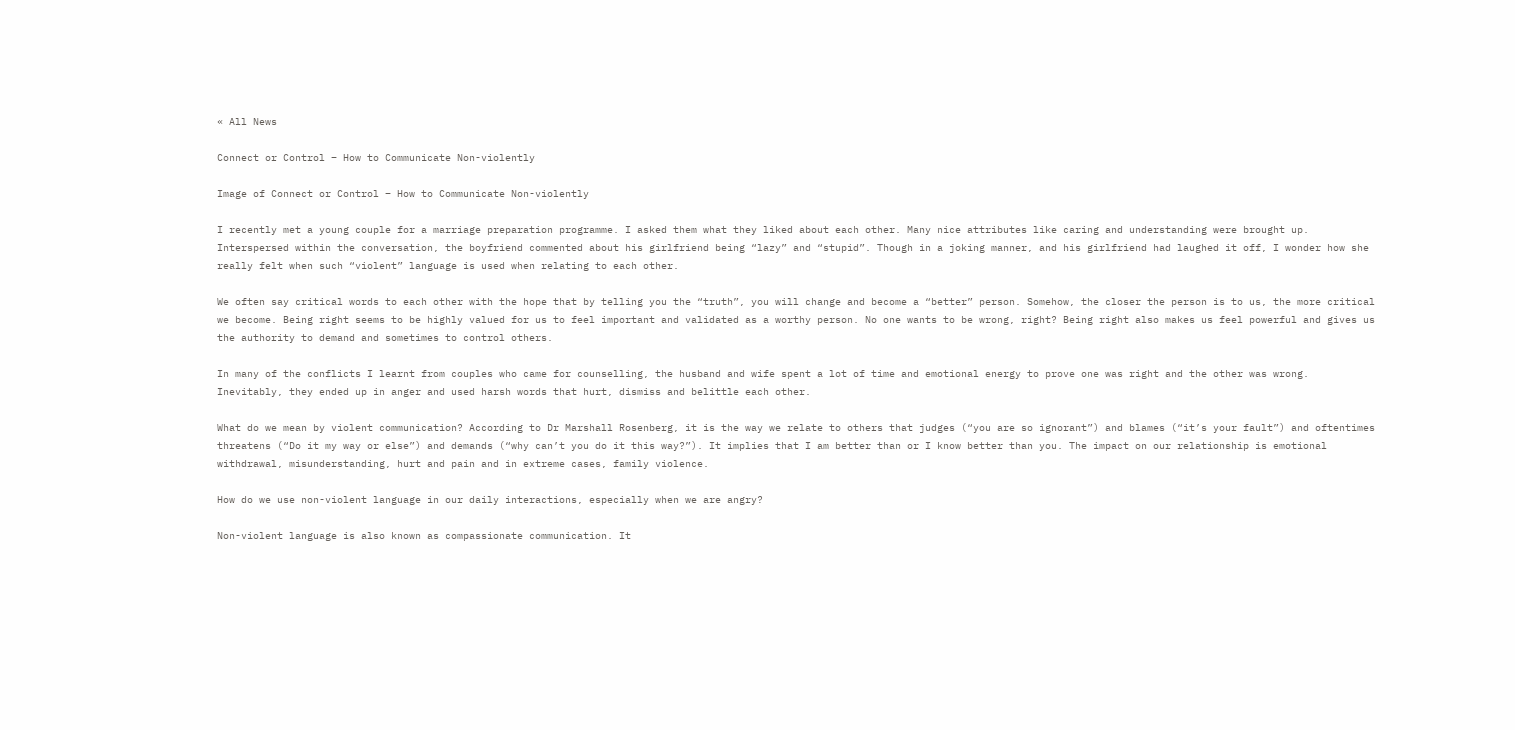« All News

Connect or Control – How to Communicate Non-violently

Image of Connect or Control – How to Communicate Non-violently

I recently met a young couple for a marriage preparation programme. I asked them what they liked about each other. Many nice attributes like caring and understanding were brought up. Interspersed within the conversation, the boyfriend commented about his girlfriend being “lazy” and “stupid”. Though in a joking manner, and his girlfriend had laughed it off, I wonder how she really felt when such “violent” language is used when relating to each other.

We often say critical words to each other with the hope that by telling you the “truth”, you will change and become a “better” person. Somehow, the closer the person is to us, the more critical we become. Being right seems to be highly valued for us to feel important and validated as a worthy person. No one wants to be wrong, right? Being right also makes us feel powerful and gives us the authority to demand and sometimes to control others.

In many of the conflicts I learnt from couples who came for counselling, the husband and wife spent a lot of time and emotional energy to prove one was right and the other was wrong. Inevitably, they ended up in anger and used harsh words that hurt, dismiss and belittle each other.

What do we mean by violent communication? According to Dr Marshall Rosenberg, it is the way we relate to others that judges (“you are so ignorant”) and blames (“it’s your fault”) and oftentimes threatens (“Do it my way or else”) and demands (“why can’t you do it this way?”). It implies that I am better than or I know better than you. The impact on our relationship is emotional withdrawal, misunderstanding, hurt and pain and in extreme cases, family violence.

How do we use non-violent language in our daily interactions, especially when we are angry?

Non-violent language is also known as compassionate communication. It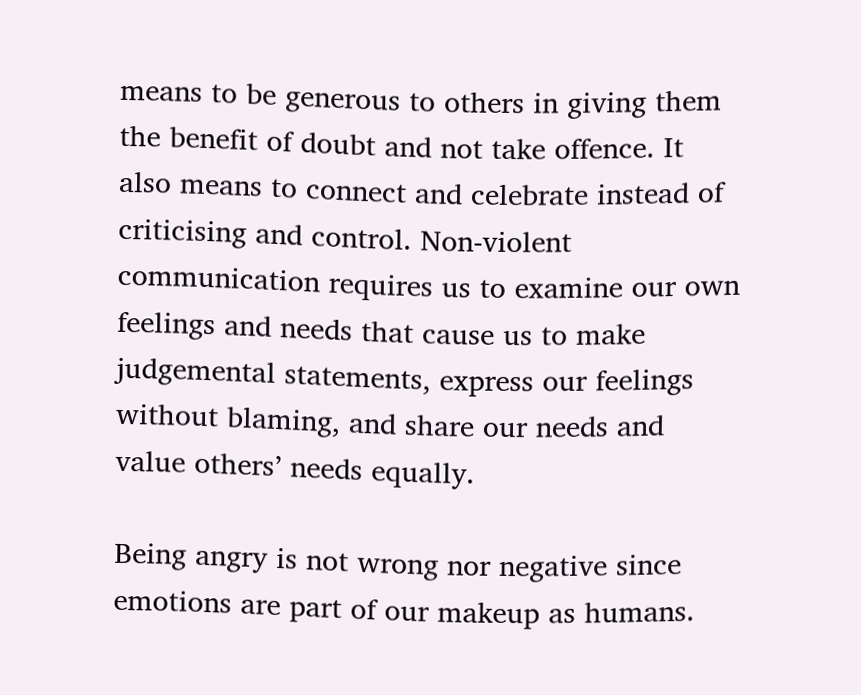means to be generous to others in giving them the benefit of doubt and not take offence. It also means to connect and celebrate instead of criticising and control. Non-violent communication requires us to examine our own feelings and needs that cause us to make judgemental statements, express our feelings without blaming, and share our needs and value others’ needs equally.

Being angry is not wrong nor negative since emotions are part of our makeup as humans.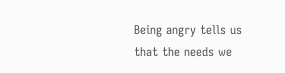Being angry tells us that the needs we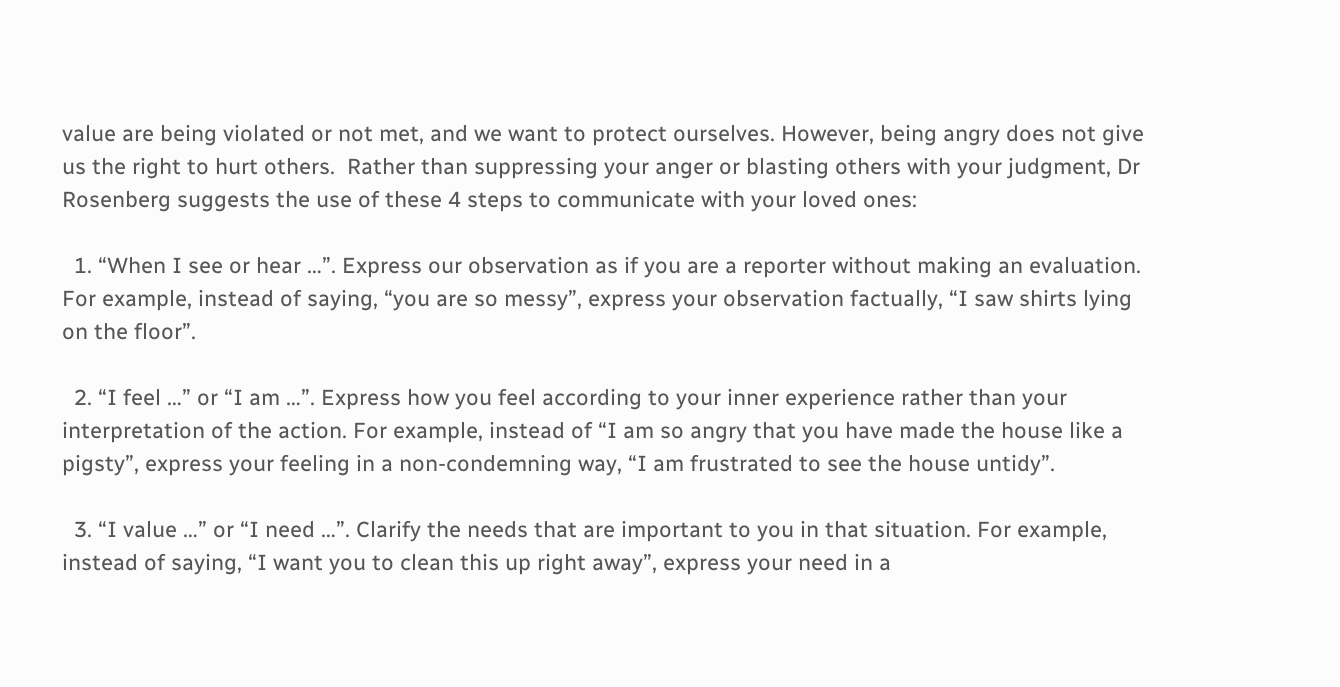value are being violated or not met, and we want to protect ourselves. However, being angry does not give us the right to hurt others.  Rather than suppressing your anger or blasting others with your judgment, Dr Rosenberg suggests the use of these 4 steps to communicate with your loved ones:

  1. “When I see or hear …”. Express our observation as if you are a reporter without making an evaluation. For example, instead of saying, “you are so messy”, express your observation factually, “I saw shirts lying on the floor”.

  2. “I feel …” or “I am …”. Express how you feel according to your inner experience rather than your interpretation of the action. For example, instead of “I am so angry that you have made the house like a pigsty”, express your feeling in a non-condemning way, “I am frustrated to see the house untidy”.

  3. “I value …” or “I need …”. Clarify the needs that are important to you in that situation. For example, instead of saying, “I want you to clean this up right away”, express your need in a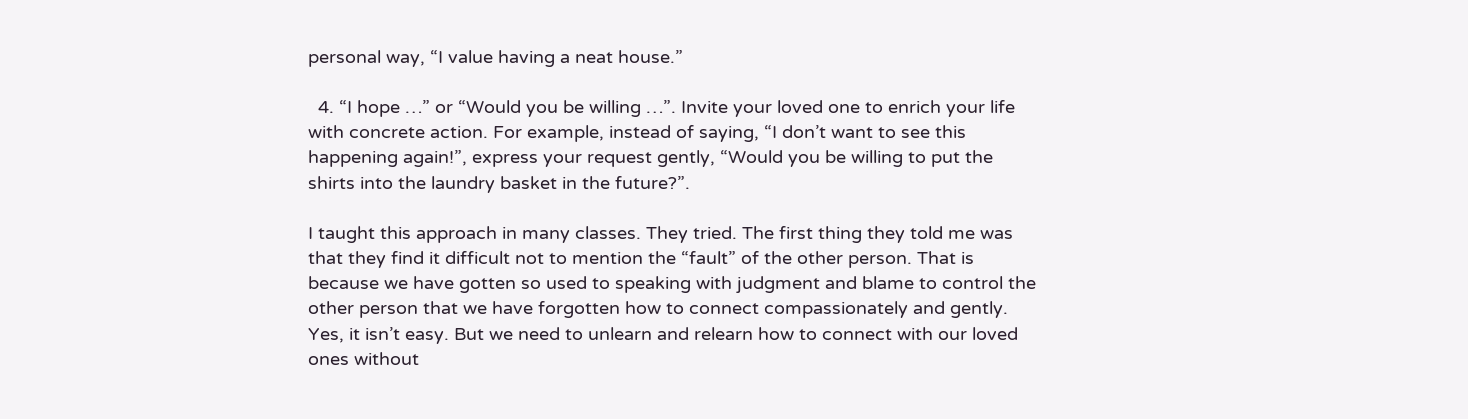personal way, “I value having a neat house.”

  4. “I hope …” or “Would you be willing …”. Invite your loved one to enrich your life with concrete action. For example, instead of saying, “I don’t want to see this happening again!”, express your request gently, “Would you be willing to put the shirts into the laundry basket in the future?”.

I taught this approach in many classes. They tried. The first thing they told me was that they find it difficult not to mention the “fault” of the other person. That is because we have gotten so used to speaking with judgment and blame to control the other person that we have forgotten how to connect compassionately and gently. Yes, it isn’t easy. But we need to unlearn and relearn how to connect with our loved ones without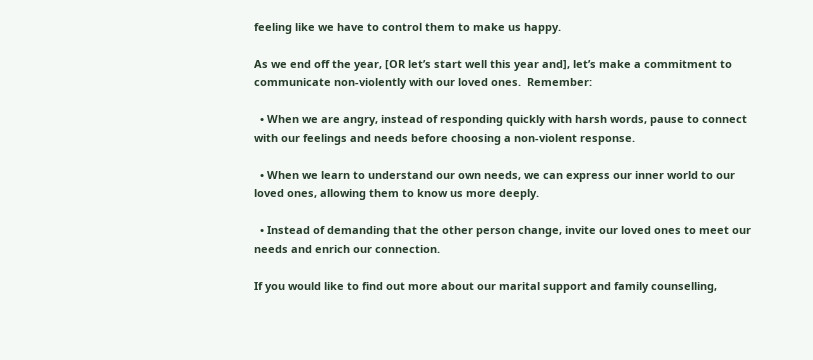feeling like we have to control them to make us happy.

As we end off the year, [OR let’s start well this year and], let’s make a commitment to communicate non-violently with our loved ones.  Remember:

  • When we are angry, instead of responding quickly with harsh words, pause to connect with our feelings and needs before choosing a non-violent response.

  • When we learn to understand our own needs, we can express our inner world to our loved ones, allowing them to know us more deeply.

  • Instead of demanding that the other person change, invite our loved ones to meet our needs and enrich our connection.

If you would like to find out more about our marital support and family counselling,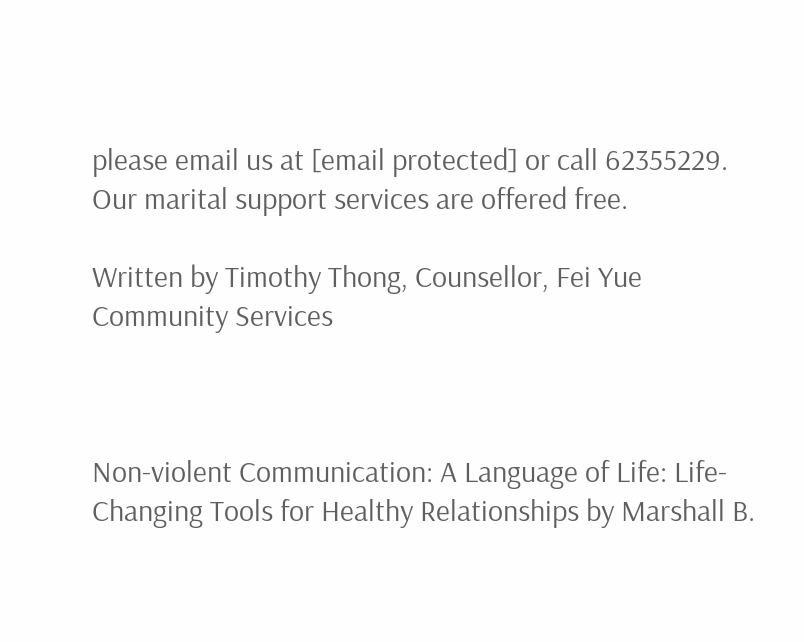please email us at [email protected] or call 62355229. Our marital support services are offered free.

Written by Timothy Thong, Counsellor, Fei Yue Community Services



Non-violent Communication: A Language of Life: Life-Changing Tools for Healthy Relationships by Marshall B.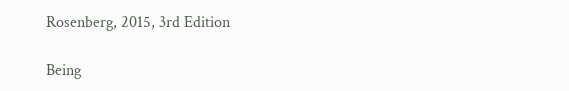Rosenberg, 2015, 3rd Edition

Being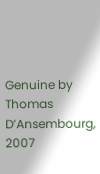Genuine by Thomas D’Ansembourg, 2007